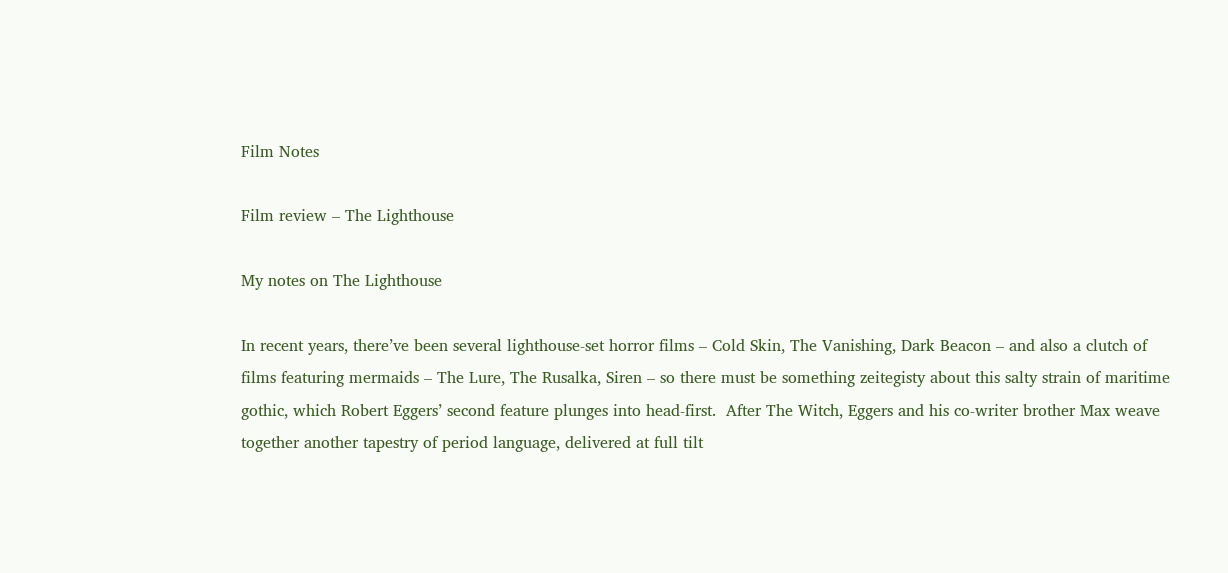Film Notes

Film review – The Lighthouse

My notes on The Lighthouse

In recent years, there’ve been several lighthouse-set horror films – Cold Skin, The Vanishing, Dark Beacon – and also a clutch of films featuring mermaids – The Lure, The Rusalka, Siren – so there must be something zeitegisty about this salty strain of maritime gothic, which Robert Eggers’ second feature plunges into head-first.  After The Witch, Eggers and his co-writer brother Max weave together another tapestry of period language, delivered at full tilt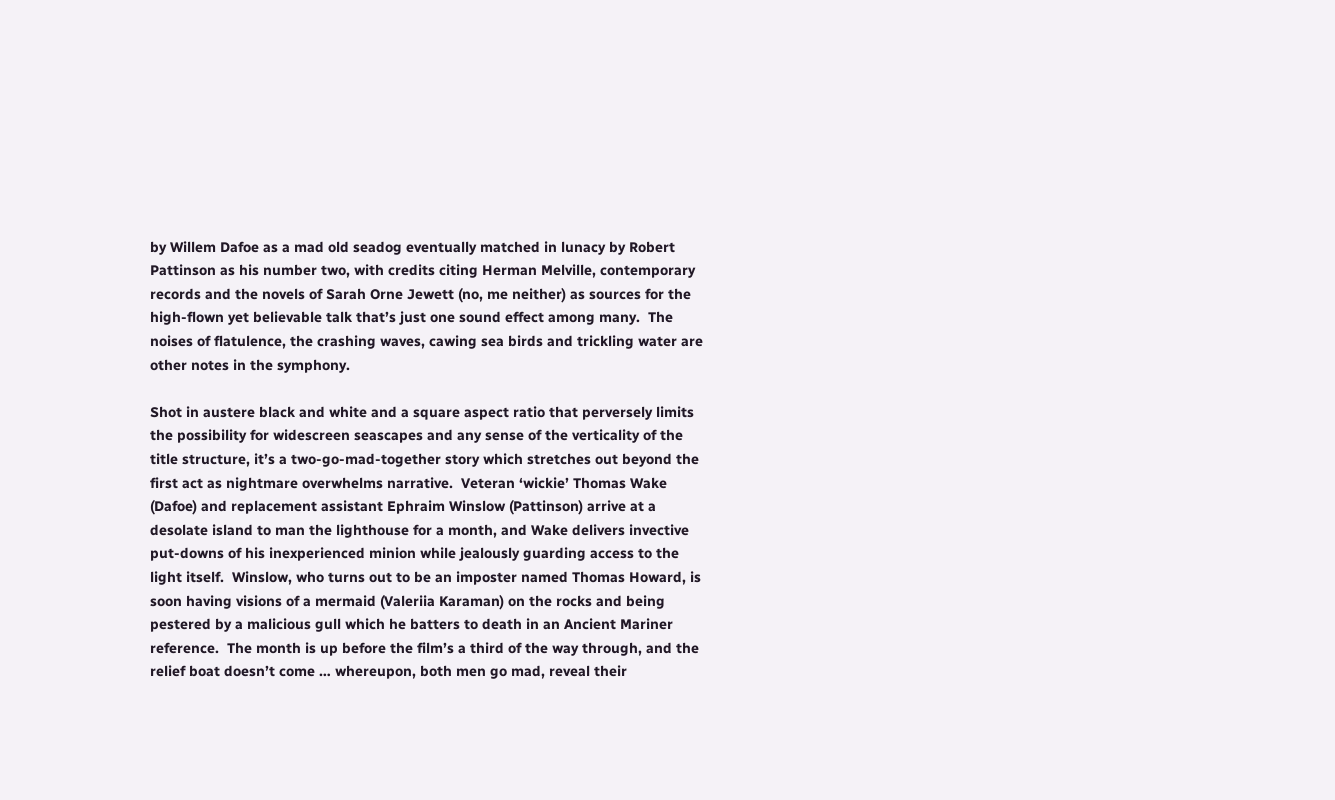by Willem Dafoe as a mad old seadog eventually matched in lunacy by Robert Pattinson as his number two, with credits citing Herman Melville, contemporary records and the novels of Sarah Orne Jewett (no, me neither) as sources for the high-flown yet believable talk that’s just one sound effect among many.  The noises of flatulence, the crashing waves, cawing sea birds and trickling water are other notes in the symphony.

Shot in austere black and white and a square aspect ratio that perversely limits the possibility for widescreen seascapes and any sense of the verticality of the title structure, it’s a two-go-mad-together story which stretches out beyond the first act as nightmare overwhelms narrative.  Veteran ‘wickie’ Thomas Wake (Dafoe) and replacement assistant Ephraim Winslow (Pattinson) arrive at a desolate island to man the lighthouse for a month, and Wake delivers invective put-downs of his inexperienced minion while jealously guarding access to the light itself.  Winslow, who turns out to be an imposter named Thomas Howard, is soon having visions of a mermaid (Valeriia Karaman) on the rocks and being pestered by a malicious gull which he batters to death in an Ancient Mariner reference.  The month is up before the film’s a third of the way through, and the relief boat doesn’t come … whereupon, both men go mad, reveal their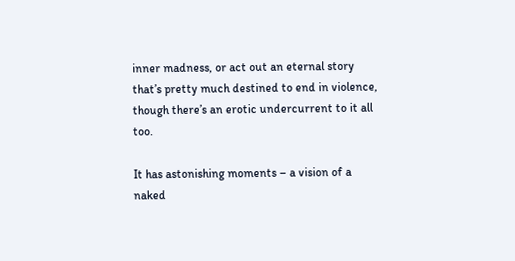inner madness, or act out an eternal story that’s pretty much destined to end in violence, though there’s an erotic undercurrent to it all too.

It has astonishing moments – a vision of a naked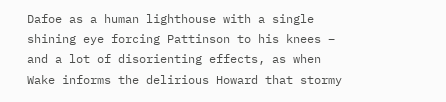Dafoe as a human lighthouse with a single shining eye forcing Pattinson to his knees – and a lot of disorienting effects, as when Wake informs the delirious Howard that stormy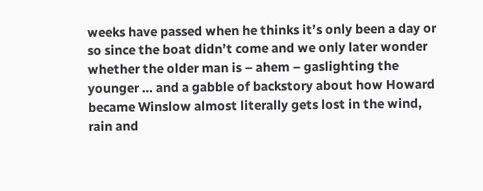weeks have passed when he thinks it’s only been a day or so since the boat didn’t come and we only later wonder whether the older man is – ahem – gaslighting the younger … and a gabble of backstory about how Howard became Winslow almost literally gets lost in the wind, rain and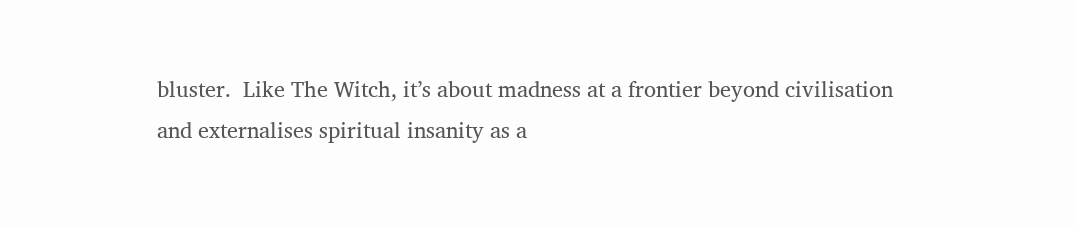bluster.  Like The Witch, it’s about madness at a frontier beyond civilisation and externalises spiritual insanity as a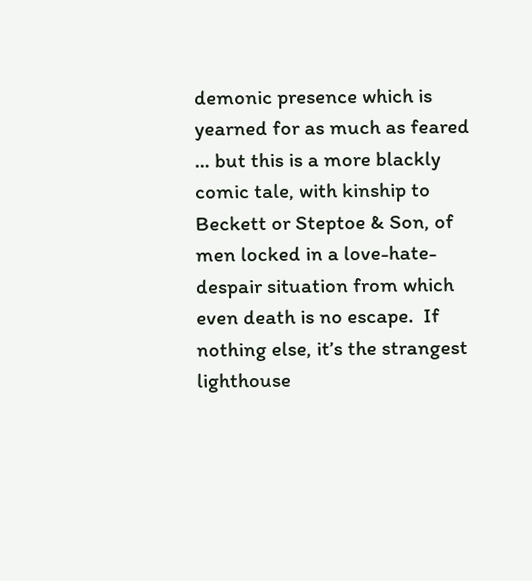demonic presence which is yearned for as much as feared … but this is a more blackly comic tale, with kinship to Beckett or Steptoe & Son, of men locked in a love-hate-despair situation from which even death is no escape.  If nothing else, it’s the strangest lighthouse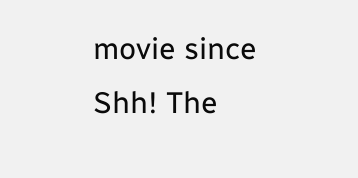movie since Shh! The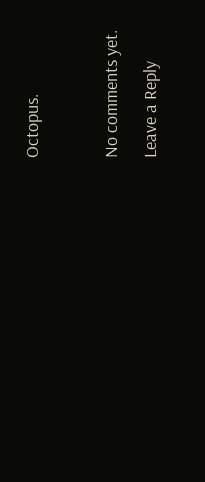Octopus.



No comments yet.

Leave a Reply